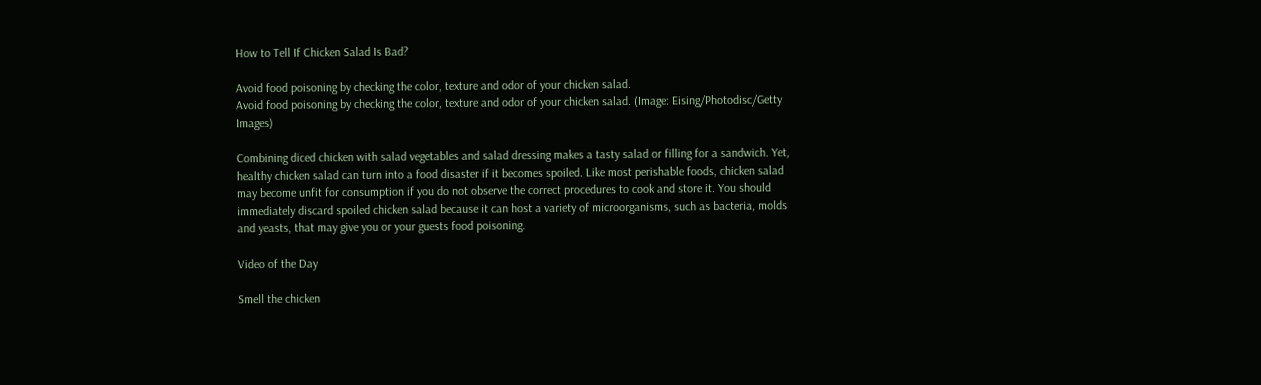How to Tell If Chicken Salad Is Bad?

Avoid food poisoning by checking the color, texture and odor of your chicken salad.
Avoid food poisoning by checking the color, texture and odor of your chicken salad. (Image: Eising/Photodisc/Getty Images)

Combining diced chicken with salad vegetables and salad dressing makes a tasty salad or filling for a sandwich. Yet, healthy chicken salad can turn into a food disaster if it becomes spoiled. Like most perishable foods, chicken salad may become unfit for consumption if you do not observe the correct procedures to cook and store it. You should immediately discard spoiled chicken salad because it can host a variety of microorganisms, such as bacteria, molds and yeasts, that may give you or your guests food poisoning.

Video of the Day

Smell the chicken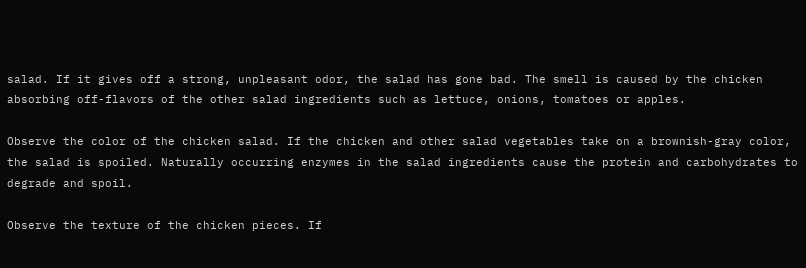salad. If it gives off a strong, unpleasant odor, the salad has gone bad. The smell is caused by the chicken absorbing off-flavors of the other salad ingredients such as lettuce, onions, tomatoes or apples.

Observe the color of the chicken salad. If the chicken and other salad vegetables take on a brownish-gray color, the salad is spoiled. Naturally occurring enzymes in the salad ingredients cause the protein and carbohydrates to degrade and spoil.

Observe the texture of the chicken pieces. If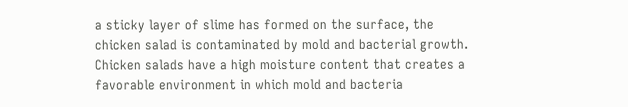a sticky layer of slime has formed on the surface, the chicken salad is contaminated by mold and bacterial growth. Chicken salads have a high moisture content that creates a favorable environment in which mold and bacteria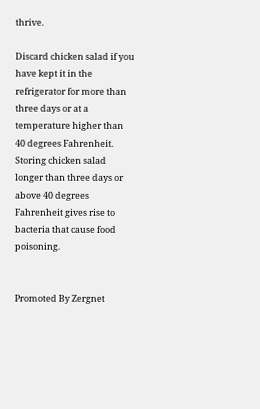thrive.

Discard chicken salad if you have kept it in the refrigerator for more than three days or at a temperature higher than 40 degrees Fahrenheit. Storing chicken salad longer than three days or above 40 degrees Fahrenheit gives rise to bacteria that cause food poisoning.


Promoted By Zergnet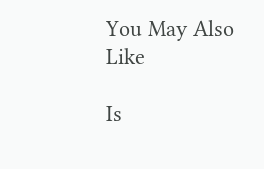You May Also Like

Is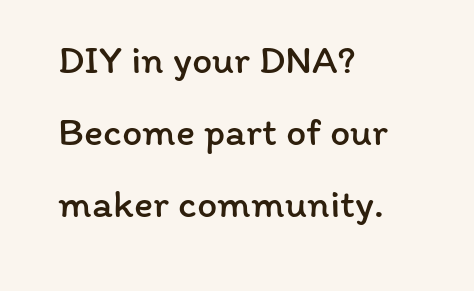DIY in your DNA? Become part of our maker community.